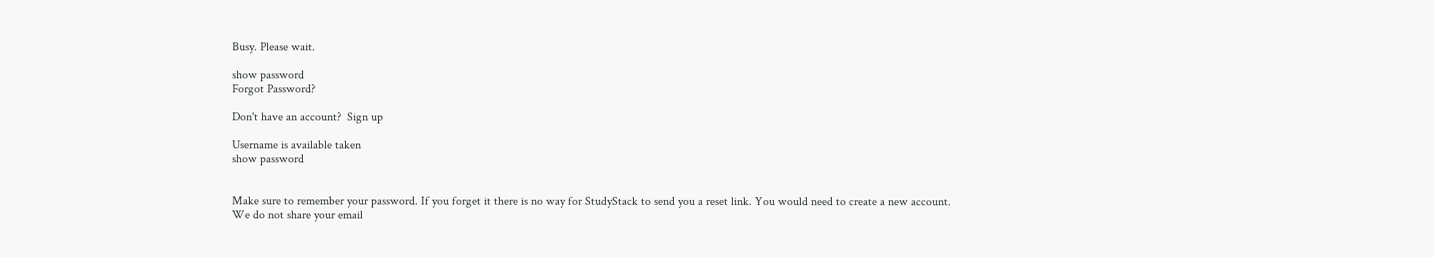Busy. Please wait.

show password
Forgot Password?

Don't have an account?  Sign up

Username is available taken
show password


Make sure to remember your password. If you forget it there is no way for StudyStack to send you a reset link. You would need to create a new account.
We do not share your email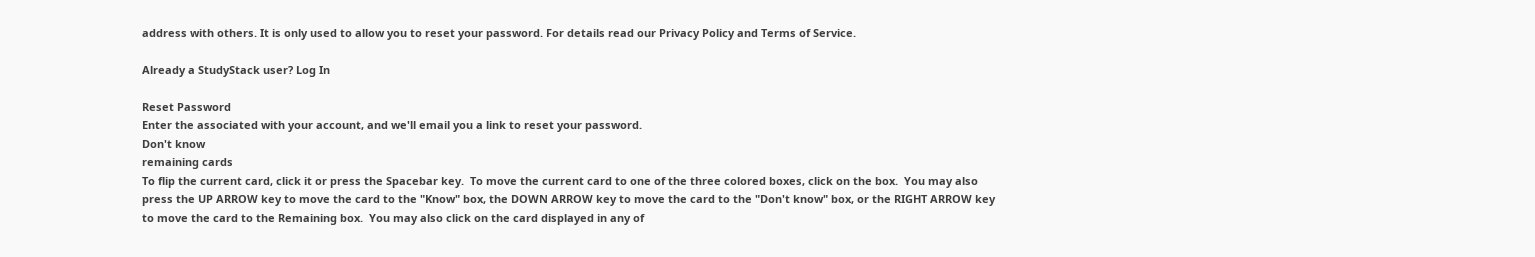address with others. It is only used to allow you to reset your password. For details read our Privacy Policy and Terms of Service.

Already a StudyStack user? Log In

Reset Password
Enter the associated with your account, and we'll email you a link to reset your password.
Don't know
remaining cards
To flip the current card, click it or press the Spacebar key.  To move the current card to one of the three colored boxes, click on the box.  You may also press the UP ARROW key to move the card to the "Know" box, the DOWN ARROW key to move the card to the "Don't know" box, or the RIGHT ARROW key to move the card to the Remaining box.  You may also click on the card displayed in any of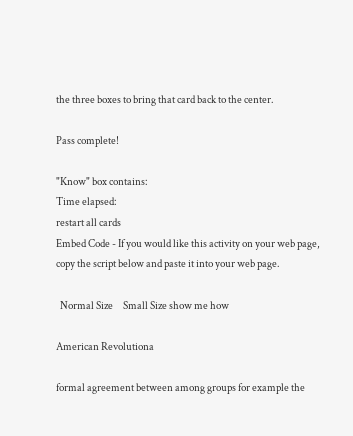the three boxes to bring that card back to the center.

Pass complete!

"Know" box contains:
Time elapsed:
restart all cards
Embed Code - If you would like this activity on your web page, copy the script below and paste it into your web page.

  Normal Size     Small Size show me how

American Revolutiona

formal agreement between among groups for example the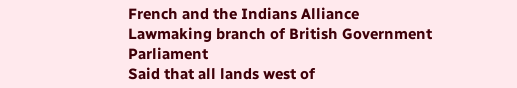French and the Indians Alliance
Lawmaking branch of British Government Parliament
Said that all lands west of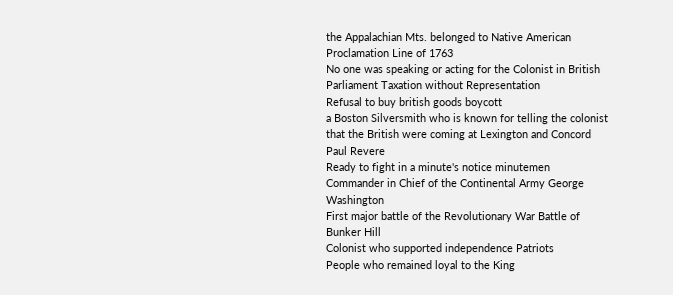the Appalachian Mts. belonged to Native American Proclamation Line of 1763
No one was speaking or acting for the Colonist in British Parliament Taxation without Representation
Refusal to buy british goods boycott
a Boston Silversmith who is known for telling the colonist that the British were coming at Lexington and Concord Paul Revere
Ready to fight in a minute's notice minutemen
Commander in Chief of the Continental Army George Washington
First major battle of the Revolutionary War Battle of Bunker Hill
Colonist who supported independence Patriots
People who remained loyal to the King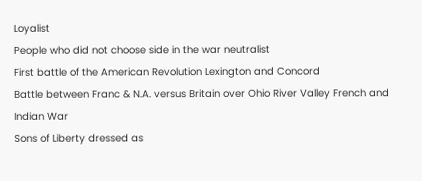Loyalist
People who did not choose side in the war neutralist
First battle of the American Revolution Lexington and Concord
Battle between Franc & N.A. versus Britain over Ohio River Valley French and Indian War
Sons of Liberty dressed as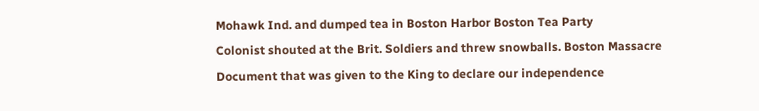Mohawk Ind. and dumped tea in Boston Harbor Boston Tea Party
Colonist shouted at the Brit. Soldiers and threw snowballs. Boston Massacre
Document that was given to the King to declare our independence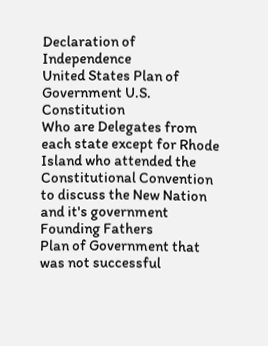Declaration of Independence
United States Plan of Government U.S. Constitution
Who are Delegates from each state except for Rhode Island who attended the Constitutional Convention to discuss the New Nation and it's government Founding Fathers
Plan of Government that was not successful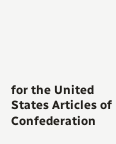for the United States Articles of Confederation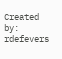Created by: rdefevers